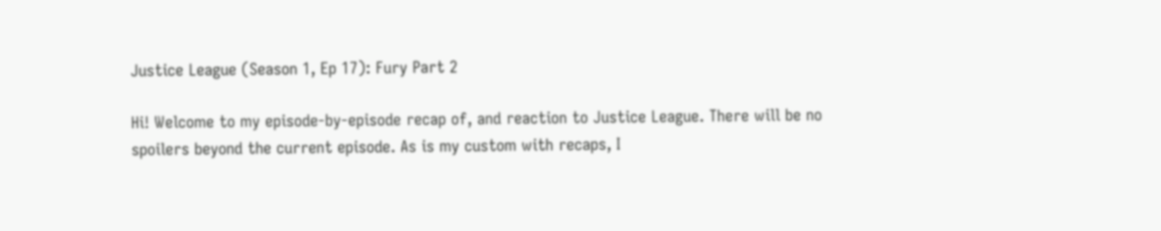Justice League (Season 1, Ep 17): Fury Part 2

Hi! Welcome to my episode-by-episode recap of, and reaction to Justice League. There will be no spoilers beyond the current episode. As is my custom with recaps, I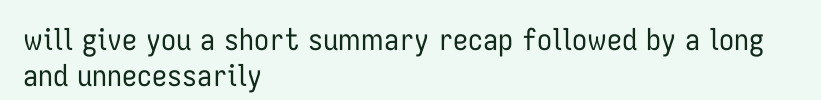will give you a short summary recap followed by a long and unnecessarily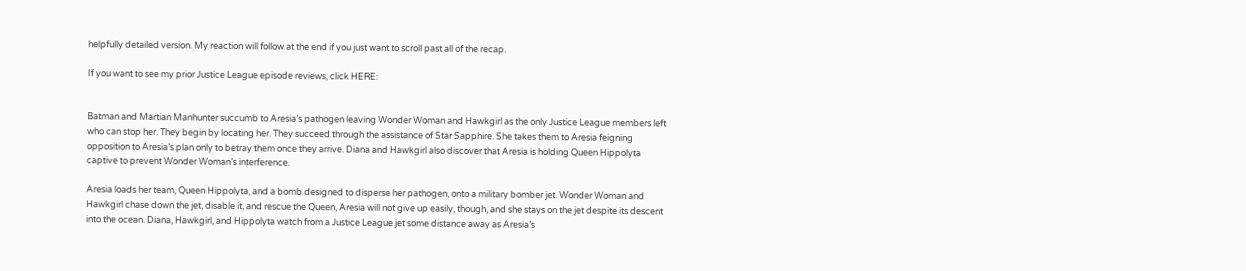helpfully detailed version. My reaction will follow at the end if you just want to scroll past all of the recap.

If you want to see my prior Justice League episode reviews, click HERE:


Batman and Martian Manhunter succumb to Aresia’s pathogen leaving Wonder Woman and Hawkgirl as the only Justice League members left who can stop her. They begin by locating her. They succeed through the assistance of Star Sapphire. She takes them to Aresia feigning opposition to Aresia’s plan only to betray them once they arrive. Diana and Hawkgirl also discover that Aresia is holding Queen Hippolyta captive to prevent Wonder Woman’s interference.

Aresia loads her team, Queen Hippolyta, and a bomb designed to disperse her pathogen, onto a military bomber jet. Wonder Woman and Hawkgirl chase down the jet, disable it, and rescue the Queen, Aresia will not give up easily, though, and she stays on the jet despite its descent into the ocean. Diana, Hawkgirl, and Hippolyta watch from a Justice League jet some distance away as Aresia’s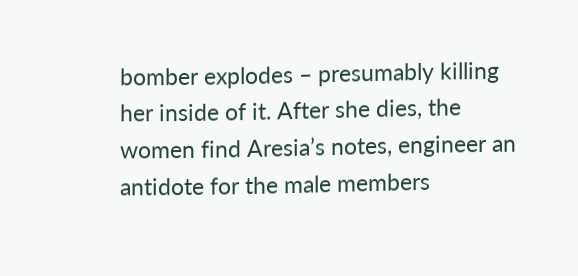bomber explodes – presumably killing her inside of it. After she dies, the women find Aresia’s notes, engineer an antidote for the male members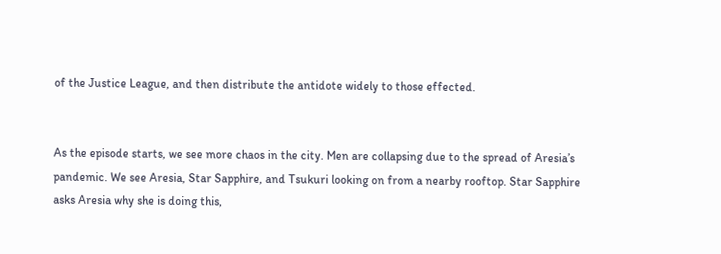of the Justice League, and then distribute the antidote widely to those effected.


As the episode starts, we see more chaos in the city. Men are collapsing due to the spread of Aresia’s pandemic. We see Aresia, Star Sapphire, and Tsukuri looking on from a nearby rooftop. Star Sapphire asks Aresia why she is doing this,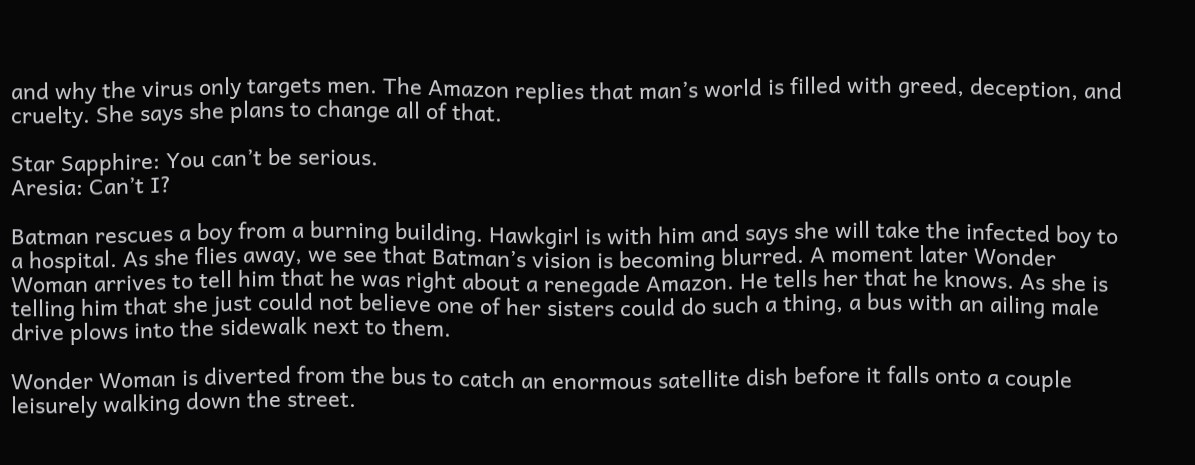and why the virus only targets men. The Amazon replies that man’s world is filled with greed, deception, and cruelty. She says she plans to change all of that.

Star Sapphire: You can’t be serious.
Aresia: Can’t I?

Batman rescues a boy from a burning building. Hawkgirl is with him and says she will take the infected boy to a hospital. As she flies away, we see that Batman’s vision is becoming blurred. A moment later Wonder Woman arrives to tell him that he was right about a renegade Amazon. He tells her that he knows. As she is telling him that she just could not believe one of her sisters could do such a thing, a bus with an ailing male drive plows into the sidewalk next to them.

Wonder Woman is diverted from the bus to catch an enormous satellite dish before it falls onto a couple leisurely walking down the street.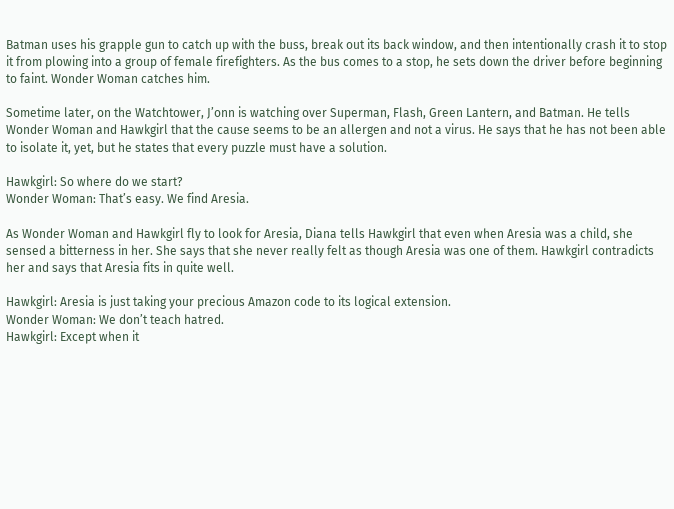Batman uses his grapple gun to catch up with the buss, break out its back window, and then intentionally crash it to stop it from plowing into a group of female firefighters. As the bus comes to a stop, he sets down the driver before beginning to faint. Wonder Woman catches him.

Sometime later, on the Watchtower, J’onn is watching over Superman, Flash, Green Lantern, and Batman. He tells Wonder Woman and Hawkgirl that the cause seems to be an allergen and not a virus. He says that he has not been able to isolate it, yet, but he states that every puzzle must have a solution.

Hawkgirl: So where do we start?
Wonder Woman: That’s easy. We find Aresia.

As Wonder Woman and Hawkgirl fly to look for Aresia, Diana tells Hawkgirl that even when Aresia was a child, she sensed a bitterness in her. She says that she never really felt as though Aresia was one of them. Hawkgirl contradicts her and says that Aresia fits in quite well.

Hawkgirl: Aresia is just taking your precious Amazon code to its logical extension.
Wonder Woman: We don’t teach hatred.
Hawkgirl: Except when it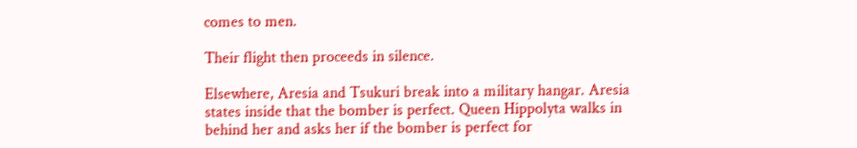comes to men.

Their flight then proceeds in silence.

Elsewhere, Aresia and Tsukuri break into a military hangar. Aresia states inside that the bomber is perfect. Queen Hippolyta walks in behind her and asks her if the bomber is perfect for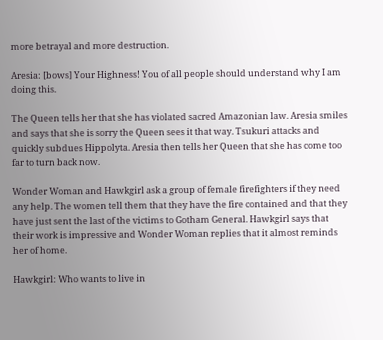more betrayal and more destruction.

Aresia: [bows] Your Highness! You of all people should understand why I am doing this.

The Queen tells her that she has violated sacred Amazonian law. Aresia smiles and says that she is sorry the Queen sees it that way. Tsukuri attacks and quickly subdues Hippolyta. Aresia then tells her Queen that she has come too far to turn back now.

Wonder Woman and Hawkgirl ask a group of female firefighters if they need any help. The women tell them that they have the fire contained and that they have just sent the last of the victims to Gotham General. Hawkgirl says that their work is impressive and Wonder Woman replies that it almost reminds her of home.

Hawkgirl: Who wants to live in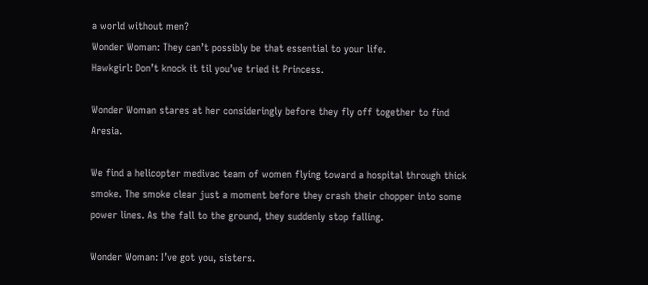a world without men?
Wonder Woman: They can’t possibly be that essential to your life.
Hawkgirl: Don’t knock it til you’ve tried it Princess.

Wonder Woman stares at her consideringly before they fly off together to find Aresia.

We find a helicopter medivac team of women flying toward a hospital through thick smoke. The smoke clear just a moment before they crash their chopper into some power lines. As the fall to the ground, they suddenly stop falling.

Wonder Woman: I’ve got you, sisters.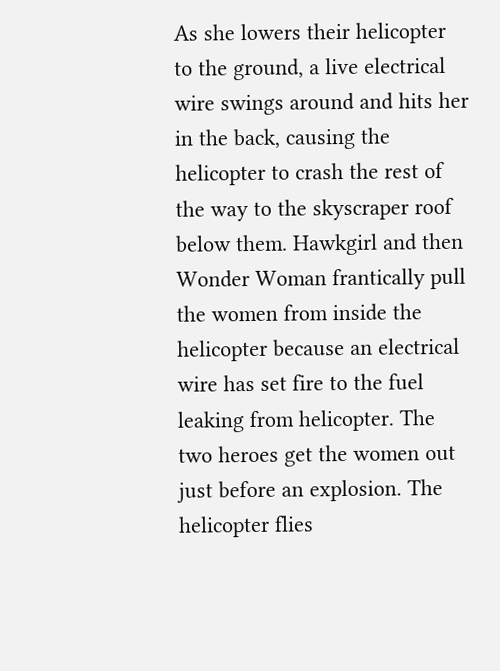As she lowers their helicopter to the ground, a live electrical wire swings around and hits her in the back, causing the helicopter to crash the rest of the way to the skyscraper roof below them. Hawkgirl and then Wonder Woman frantically pull the women from inside the helicopter because an electrical wire has set fire to the fuel leaking from helicopter. The two heroes get the women out just before an explosion. The helicopter flies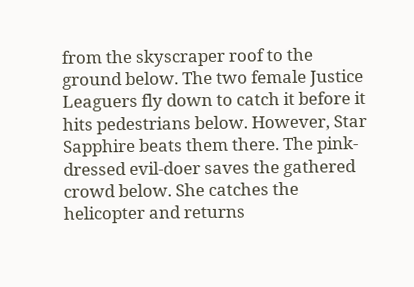from the skyscraper roof to the ground below. The two female Justice Leaguers fly down to catch it before it hits pedestrians below. However, Star Sapphire beats them there. The pink-dressed evil-doer saves the gathered crowd below. She catches the helicopter and returns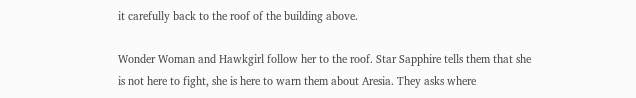it carefully back to the roof of the building above.

Wonder Woman and Hawkgirl follow her to the roof. Star Sapphire tells them that she is not here to fight, she is here to warn them about Aresia. They asks where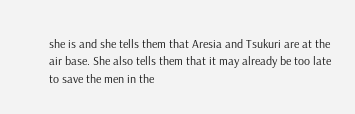she is and she tells them that Aresia and Tsukuri are at the air base. She also tells them that it may already be too late to save the men in the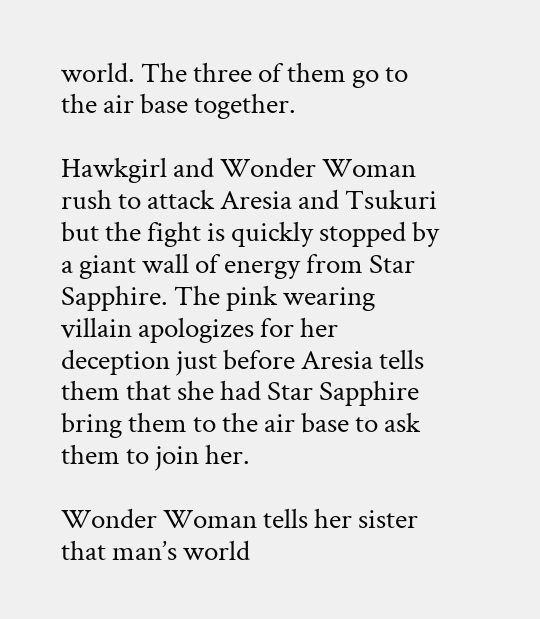world. The three of them go to the air base together.

Hawkgirl and Wonder Woman rush to attack Aresia and Tsukuri but the fight is quickly stopped by a giant wall of energy from Star Sapphire. The pink wearing villain apologizes for her deception just before Aresia tells them that she had Star Sapphire bring them to the air base to ask them to join her.

Wonder Woman tells her sister that man’s world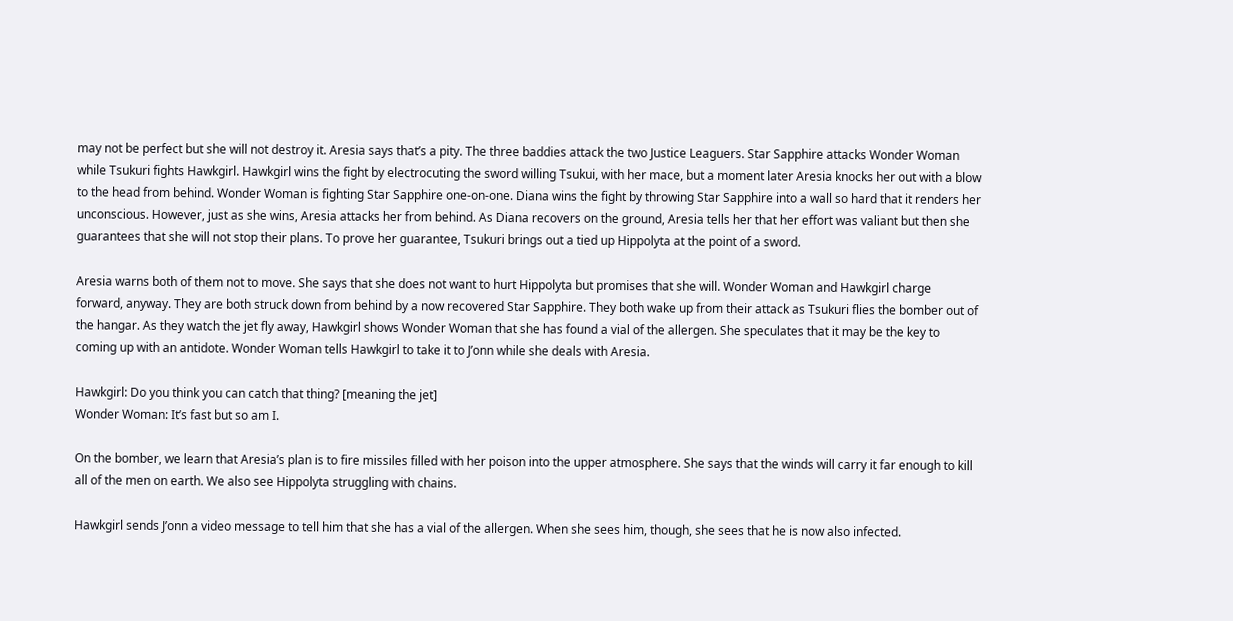may not be perfect but she will not destroy it. Aresia says that’s a pity. The three baddies attack the two Justice Leaguers. Star Sapphire attacks Wonder Woman while Tsukuri fights Hawkgirl. Hawkgirl wins the fight by electrocuting the sword willing Tsukui, with her mace, but a moment later Aresia knocks her out with a blow to the head from behind. Wonder Woman is fighting Star Sapphire one-on-one. Diana wins the fight by throwing Star Sapphire into a wall so hard that it renders her unconscious. However, just as she wins, Aresia attacks her from behind. As Diana recovers on the ground, Aresia tells her that her effort was valiant but then she guarantees that she will not stop their plans. To prove her guarantee, Tsukuri brings out a tied up Hippolyta at the point of a sword.

Aresia warns both of them not to move. She says that she does not want to hurt Hippolyta but promises that she will. Wonder Woman and Hawkgirl charge forward, anyway. They are both struck down from behind by a now recovered Star Sapphire. They both wake up from their attack as Tsukuri flies the bomber out of the hangar. As they watch the jet fly away, Hawkgirl shows Wonder Woman that she has found a vial of the allergen. She speculates that it may be the key to coming up with an antidote. Wonder Woman tells Hawkgirl to take it to J’onn while she deals with Aresia.

Hawkgirl: Do you think you can catch that thing? [meaning the jet]
Wonder Woman: It’s fast but so am I.

On the bomber, we learn that Aresia’s plan is to fire missiles filled with her poison into the upper atmosphere. She says that the winds will carry it far enough to kill all of the men on earth. We also see Hippolyta struggling with chains.

Hawkgirl sends J’onn a video message to tell him that she has a vial of the allergen. When she sees him, though, she sees that he is now also infected.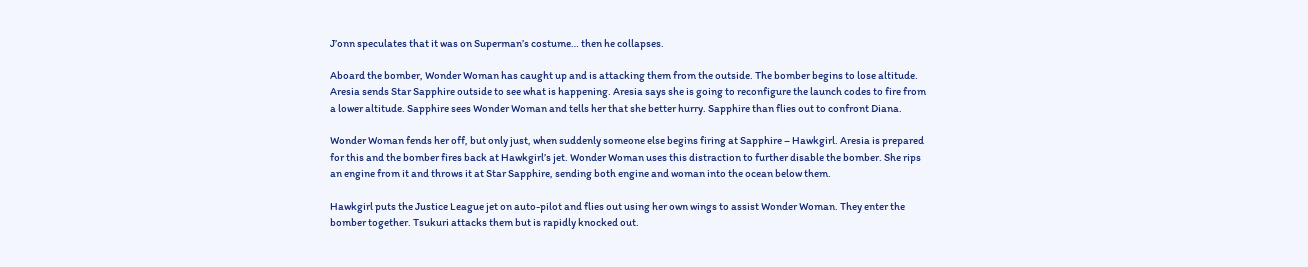J’onn speculates that it was on Superman’s costume… then he collapses.

Aboard the bomber, Wonder Woman has caught up and is attacking them from the outside. The bomber begins to lose altitude. Aresia sends Star Sapphire outside to see what is happening. Aresia says she is going to reconfigure the launch codes to fire from a lower altitude. Sapphire sees Wonder Woman and tells her that she better hurry. Sapphire than flies out to confront Diana.

Wonder Woman fends her off, but only just, when suddenly someone else begins firing at Sapphire – Hawkgirl. Aresia is prepared for this and the bomber fires back at Hawkgirl’s jet. Wonder Woman uses this distraction to further disable the bomber. She rips an engine from it and throws it at Star Sapphire, sending both engine and woman into the ocean below them.

Hawkgirl puts the Justice League jet on auto-pilot and flies out using her own wings to assist Wonder Woman. They enter the bomber together. Tsukuri attacks them but is rapidly knocked out.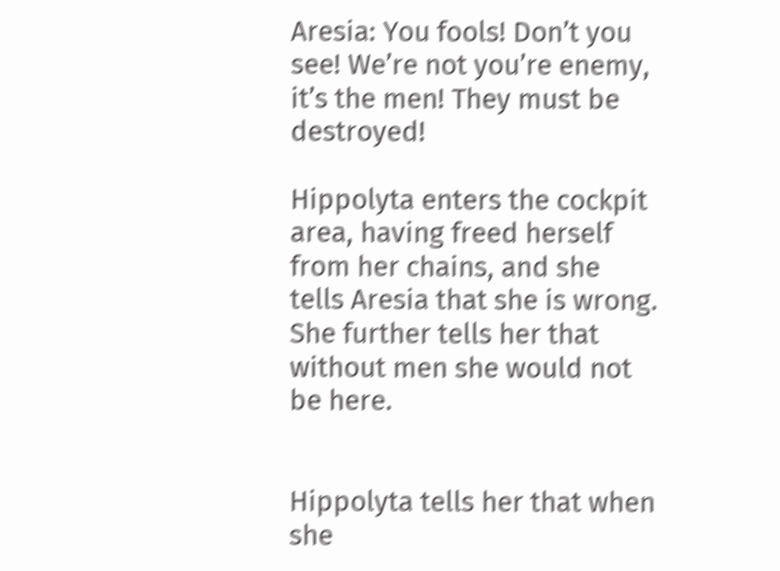Aresia: You fools! Don’t you see! We’re not you’re enemy, it’s the men! They must be destroyed!

Hippolyta enters the cockpit area, having freed herself from her chains, and she tells Aresia that she is wrong. She further tells her that without men she would not be here.


Hippolyta tells her that when she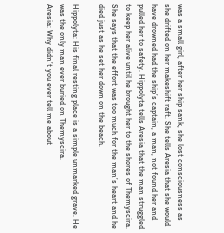was a small girl, after her ship sank, she lost consciousness as she drifted on her makeshift raft. She tells Aresia that she would have drowned had the ship’s captain, a man, not found her and pulled her to safety. Hippolyta tells Aresia that the man struggled to keep her alive until he brought her to the shores of Themyscira. She says that the effort was too much for the man’s heart and he died just as he set her down on the beach.

Hippolyta: His final resting place is a simple unmarked grave. He was the only man ever buried on Themyscira.
Aresia: Why didn’t you ever tell me about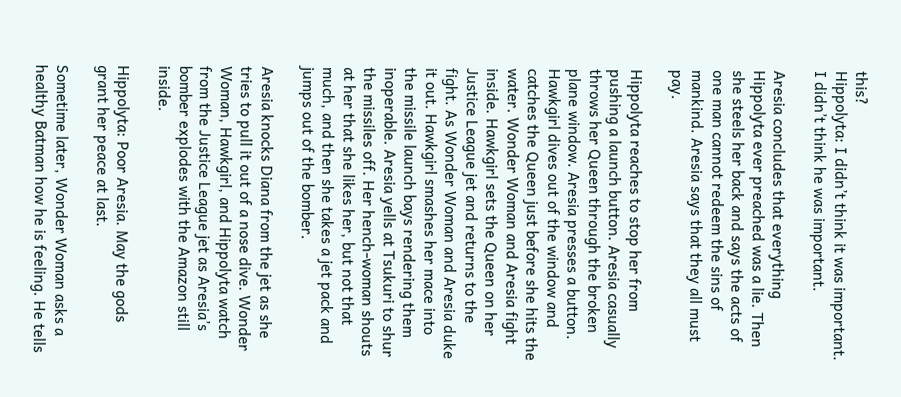this?
Hippolyta: I didn’t think it was important. I didn’t think he was important.

Aresia concludes that everything Hippolyta ever preached was a lie. Then she steels her back and says the acts of one man cannot redeem the sins of mankind. Aresia says that they all must pay.

Hippolyta reaches to stop her from pushing a launch button. Aresia casually throws her Queen through the broken plane window. Aresia presses a button. Hawkgirl dives out of the window and catches the Queen just before she hits the water. Wonder Woman and Aresia fight inside. Hawkgirl sets the Queen on her Justice League jet and returns to the fight. As Wonder Woman and Aresia duke it out. Hawkgirl smashes her mace into the missile launch bays rendering them inoperable. Aresia yells at Tsukuri to shur the missiles off. Her hench-woman shouts at her that she likes her, but not that much, and then she takes a jet pack and jumps out of the bomber.

Aresia knocks Diana from the jet as she tries to pull it out of a nose dive. Wonder Woman, Hawkgirl, and Hippolyta watch from the Justice League jet as Aresia’s bomber explodes with the Amazon still inside.

Hippolyta: Poor Aresia. May the gods grant her peace at last.

Sometime later, Wonder Woman asks a healthy Batman how he is feeling. He tells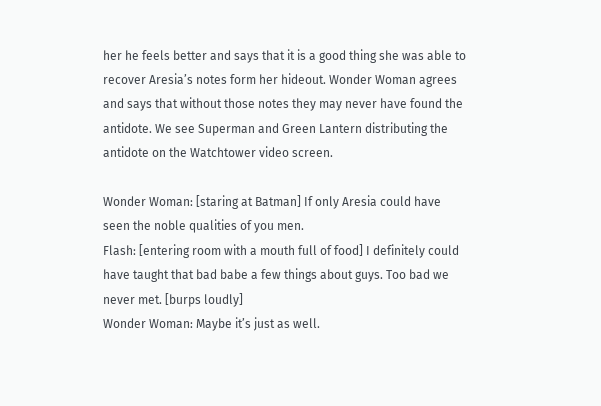her he feels better and says that it is a good thing she was able to recover Aresia’s notes form her hideout. Wonder Woman agrees and says that without those notes they may never have found the antidote. We see Superman and Green Lantern distributing the antidote on the Watchtower video screen.

Wonder Woman: [staring at Batman] If only Aresia could have seen the noble qualities of you men.
Flash: [entering room with a mouth full of food] I definitely could have taught that bad babe a few things about guys. Too bad we never met. [burps loudly]
Wonder Woman: Maybe it’s just as well.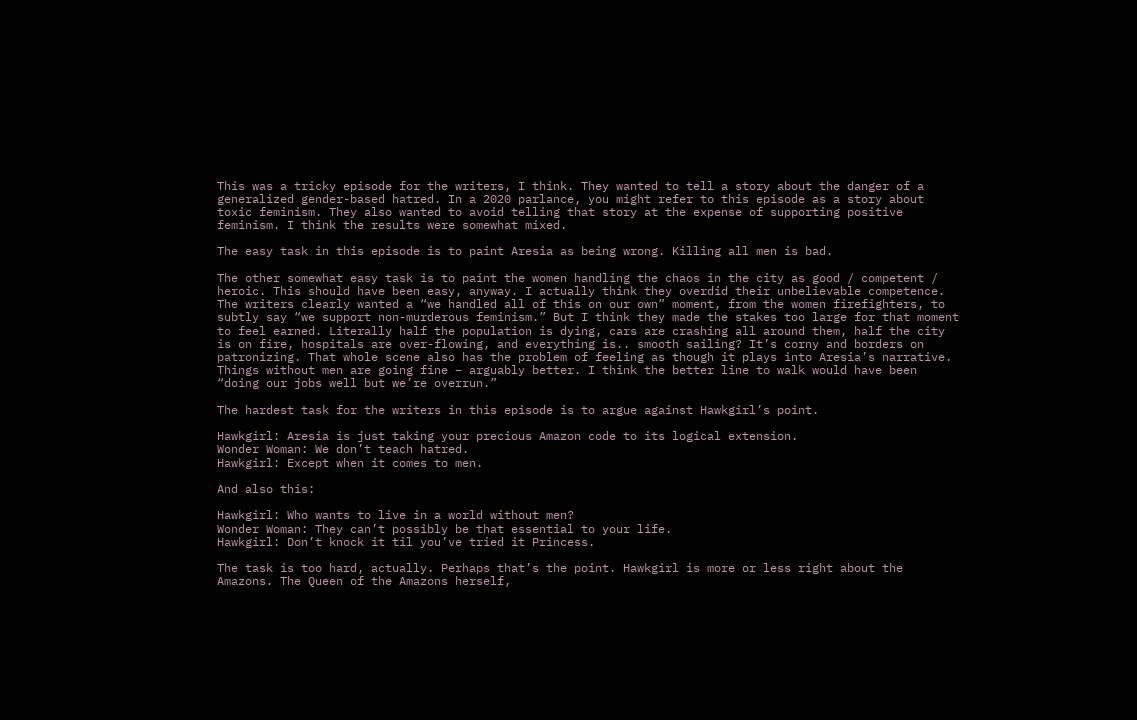This was a tricky episode for the writers, I think. They wanted to tell a story about the danger of a generalized gender-based hatred. In a 2020 parlance, you might refer to this episode as a story about toxic feminism. They also wanted to avoid telling that story at the expense of supporting positive feminism. I think the results were somewhat mixed.

The easy task in this episode is to paint Aresia as being wrong. Killing all men is bad.

The other somewhat easy task is to paint the women handling the chaos in the city as good / competent / heroic. This should have been easy, anyway. I actually think they overdid their unbelievable competence. The writers clearly wanted a “we handled all of this on our own” moment, from the women firefighters, to subtly say “we support non-murderous feminism.” But I think they made the stakes too large for that moment to feel earned. Literally half the population is dying, cars are crashing all around them, half the city is on fire, hospitals are over-flowing, and everything is.. smooth sailing? It’s corny and borders on patronizing. That whole scene also has the problem of feeling as though it plays into Aresia’s narrative. Things without men are going fine – arguably better. I think the better line to walk would have been “doing our jobs well but we’re overrun.”

The hardest task for the writers in this episode is to argue against Hawkgirl’s point.

Hawkgirl: Aresia is just taking your precious Amazon code to its logical extension.
Wonder Woman: We don’t teach hatred.
Hawkgirl: Except when it comes to men.

And also this:

Hawkgirl: Who wants to live in a world without men?
Wonder Woman: They can’t possibly be that essential to your life.
Hawkgirl: Don’t knock it til you’ve tried it Princess.

The task is too hard, actually. Perhaps that’s the point. Hawkgirl is more or less right about the Amazons. The Queen of the Amazons herself,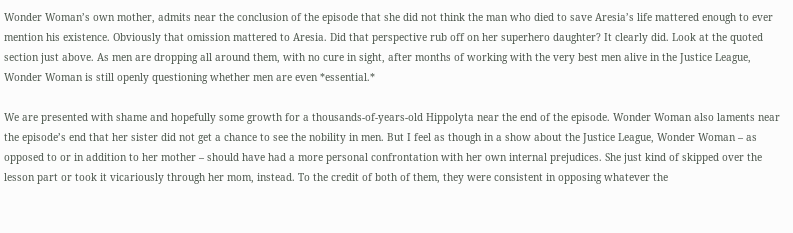Wonder Woman’s own mother, admits near the conclusion of the episode that she did not think the man who died to save Aresia’s life mattered enough to ever mention his existence. Obviously that omission mattered to Aresia. Did that perspective rub off on her superhero daughter? It clearly did. Look at the quoted section just above. As men are dropping all around them, with no cure in sight, after months of working with the very best men alive in the Justice League, Wonder Woman is still openly questioning whether men are even *essential.*

We are presented with shame and hopefully some growth for a thousands-of-years-old Hippolyta near the end of the episode. Wonder Woman also laments near the episode’s end that her sister did not get a chance to see the nobility in men. But I feel as though in a show about the Justice League, Wonder Woman – as opposed to or in addition to her mother – should have had a more personal confrontation with her own internal prejudices. She just kind of skipped over the lesson part or took it vicariously through her mom, instead. To the credit of both of them, they were consistent in opposing whatever the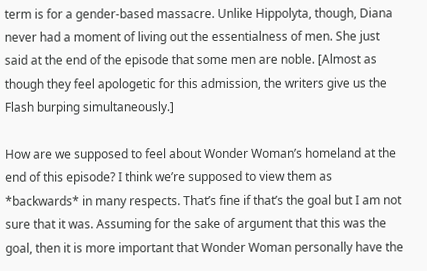term is for a gender-based massacre. Unlike Hippolyta, though, Diana never had a moment of living out the essentialness of men. She just said at the end of the episode that some men are noble. [Almost as though they feel apologetic for this admission, the writers give us the Flash burping simultaneously.]

How are we supposed to feel about Wonder Woman’s homeland at the end of this episode? I think we’re supposed to view them as *backwards* in many respects. That’s fine if that’s the goal but I am not sure that it was. Assuming for the sake of argument that this was the goal, then it is more important that Wonder Woman personally have the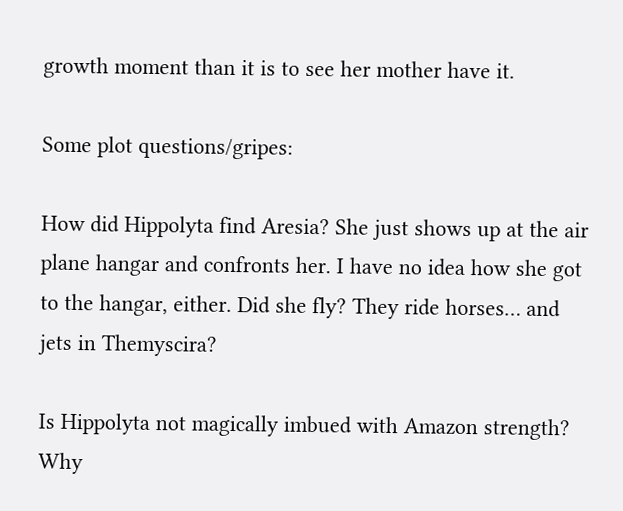growth moment than it is to see her mother have it.

Some plot questions/gripes:

How did Hippolyta find Aresia? She just shows up at the air plane hangar and confronts her. I have no idea how she got to the hangar, either. Did she fly? They ride horses… and jets in Themyscira?

Is Hippolyta not magically imbued with Amazon strength? Why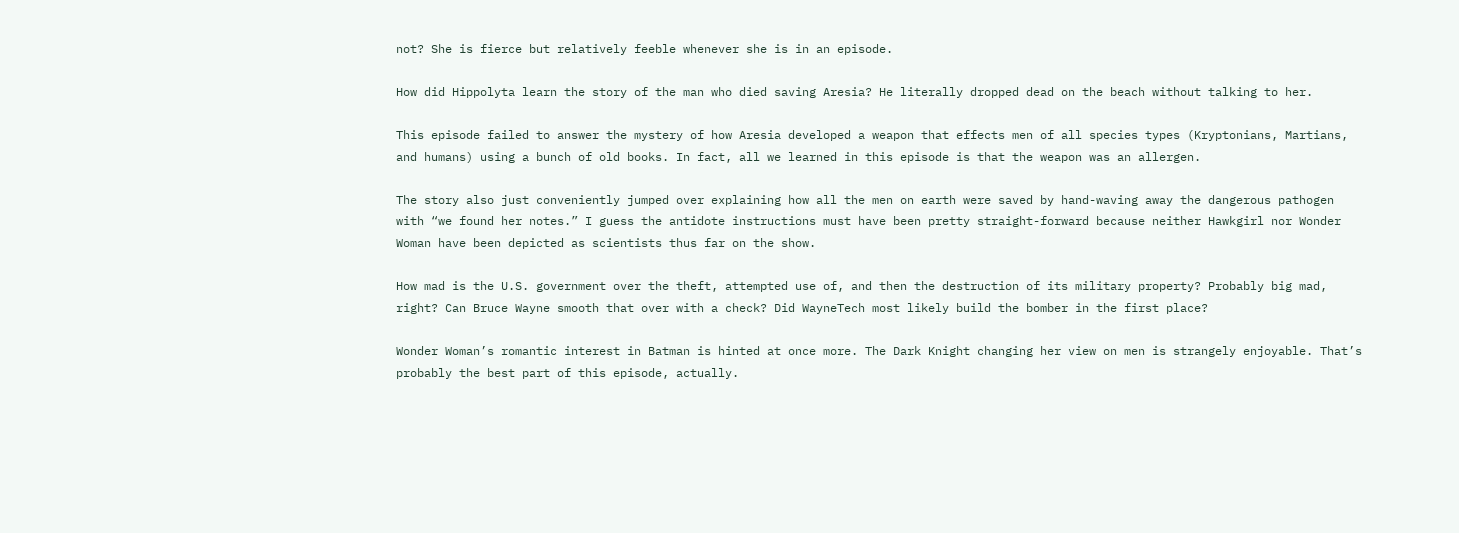not? She is fierce but relatively feeble whenever she is in an episode.

How did Hippolyta learn the story of the man who died saving Aresia? He literally dropped dead on the beach without talking to her.

This episode failed to answer the mystery of how Aresia developed a weapon that effects men of all species types (Kryptonians, Martians, and humans) using a bunch of old books. In fact, all we learned in this episode is that the weapon was an allergen.

The story also just conveniently jumped over explaining how all the men on earth were saved by hand-waving away the dangerous pathogen with “we found her notes.” I guess the antidote instructions must have been pretty straight-forward because neither Hawkgirl nor Wonder Woman have been depicted as scientists thus far on the show.

How mad is the U.S. government over the theft, attempted use of, and then the destruction of its military property? Probably big mad, right? Can Bruce Wayne smooth that over with a check? Did WayneTech most likely build the bomber in the first place?

Wonder Woman’s romantic interest in Batman is hinted at once more. The Dark Knight changing her view on men is strangely enjoyable. That’s probably the best part of this episode, actually.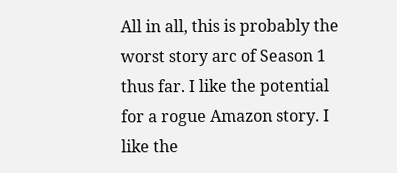All in all, this is probably the worst story arc of Season 1 thus far. I like the potential for a rogue Amazon story. I like the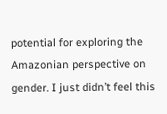potential for exploring the Amazonian perspective on gender. I just didn’t feel this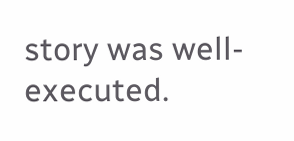story was well-executed.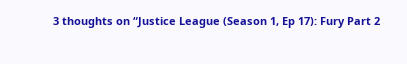3 thoughts on “Justice League (Season 1, Ep 17): Fury Part 2